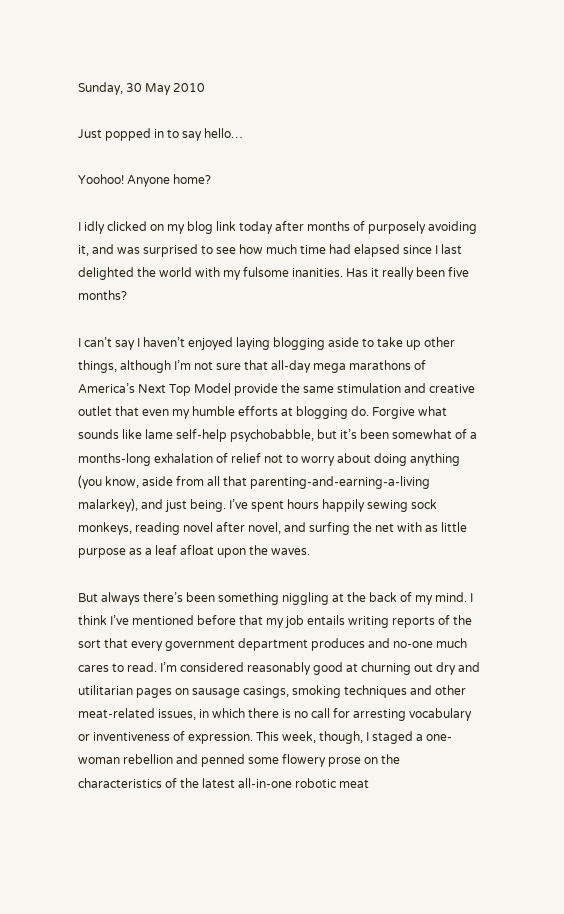Sunday, 30 May 2010

Just popped in to say hello…

Yoohoo! Anyone home?

I idly clicked on my blog link today after months of purposely avoiding it, and was surprised to see how much time had elapsed since I last delighted the world with my fulsome inanities. Has it really been five months?

I can’t say I haven’t enjoyed laying blogging aside to take up other things, although I’m not sure that all-day mega marathons of America’s Next Top Model provide the same stimulation and creative outlet that even my humble efforts at blogging do. Forgive what sounds like lame self-help psychobabble, but it’s been somewhat of a months-long exhalation of relief not to worry about doing anything (you know, aside from all that parenting-and-earning-a-living malarkey), and just being. I’ve spent hours happily sewing sock monkeys, reading novel after novel, and surfing the net with as little purpose as a leaf afloat upon the waves.

But always there’s been something niggling at the back of my mind. I think I’ve mentioned before that my job entails writing reports of the sort that every government department produces and no-one much cares to read. I’m considered reasonably good at churning out dry and utilitarian pages on sausage casings, smoking techniques and other meat-related issues, in which there is no call for arresting vocabulary or inventiveness of expression. This week, though, I staged a one-woman rebellion and penned some flowery prose on the characteristics of the latest all-in-one robotic meat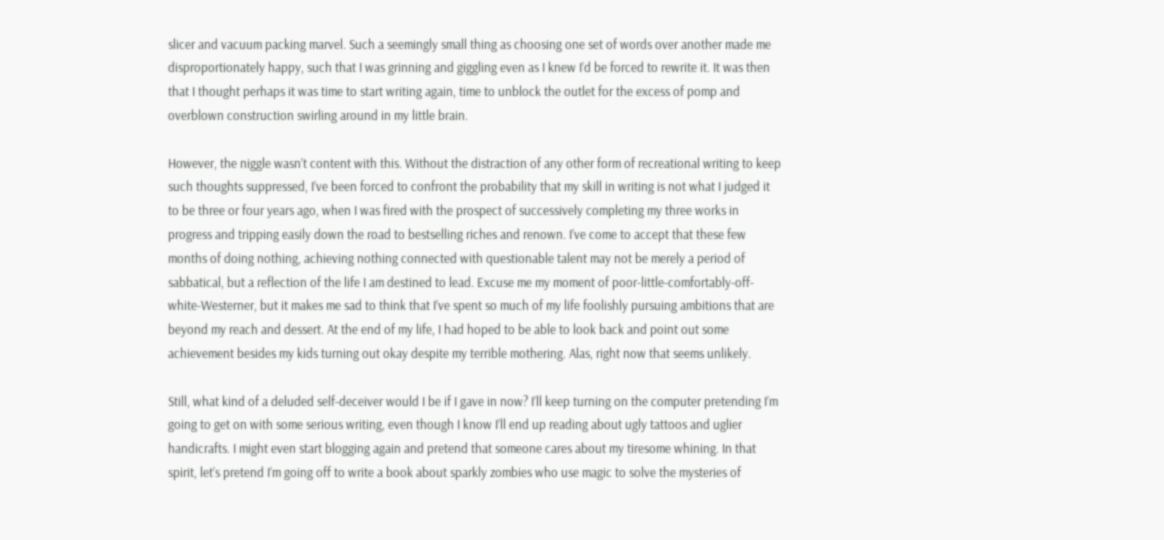slicer and vacuum packing marvel. Such a seemingly small thing as choosing one set of words over another made me disproportionately happy, such that I was grinning and giggling even as I knew I’d be forced to rewrite it. It was then that I thought perhaps it was time to start writing again, time to unblock the outlet for the excess of pomp and overblown construction swirling around in my little brain.

However, the niggle wasn’t content with this. Without the distraction of any other form of recreational writing to keep such thoughts suppressed, I’ve been forced to confront the probability that my skill in writing is not what I judged it to be three or four years ago, when I was fired with the prospect of successively completing my three works in progress and tripping easily down the road to bestselling riches and renown. I’ve come to accept that these few months of doing nothing, achieving nothing connected with questionable talent may not be merely a period of sabbatical, but a reflection of the life I am destined to lead. Excuse me my moment of poor-little-comfortably-off-white-Westerner, but it makes me sad to think that I’ve spent so much of my life foolishly pursuing ambitions that are beyond my reach and dessert. At the end of my life, I had hoped to be able to look back and point out some achievement besides my kids turning out okay despite my terrible mothering. Alas, right now that seems unlikely.

Still, what kind of a deluded self-deceiver would I be if I gave in now? I’ll keep turning on the computer pretending I’m going to get on with some serious writing, even though I know I’ll end up reading about ugly tattoos and uglier handicrafts. I might even start blogging again and pretend that someone cares about my tiresome whining. In that spirit, let’s pretend I’m going off to write a book about sparkly zombies who use magic to solve the mysteries of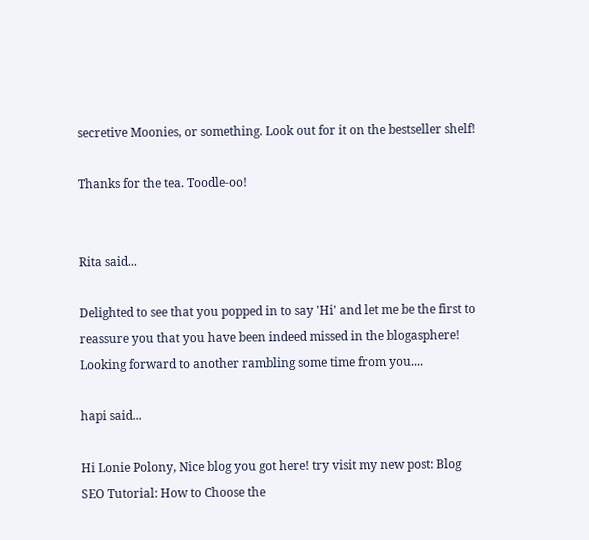secretive Moonies, or something. Look out for it on the bestseller shelf!

Thanks for the tea. Toodle-oo!


Rita said...

Delighted to see that you popped in to say 'Hi' and let me be the first to reassure you that you have been indeed missed in the blogasphere!
Looking forward to another rambling some time from you....

hapi said...

Hi Lonie Polony, Nice blog you got here! try visit my new post: Blog SEO Tutorial: How to Choose the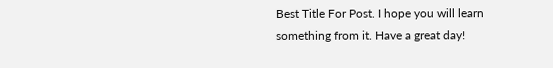Best Title For Post. I hope you will learn something from it. Have a great day!